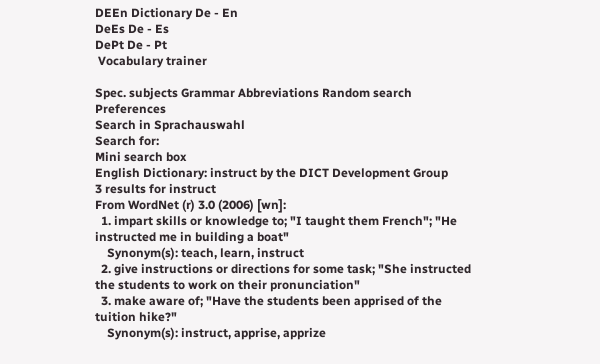DEEn Dictionary De - En
DeEs De - Es
DePt De - Pt
 Vocabulary trainer

Spec. subjects Grammar Abbreviations Random search Preferences
Search in Sprachauswahl
Search for:
Mini search box
English Dictionary: instruct by the DICT Development Group
3 results for instruct
From WordNet (r) 3.0 (2006) [wn]:
  1. impart skills or knowledge to; "I taught them French"; "He instructed me in building a boat"
    Synonym(s): teach, learn, instruct
  2. give instructions or directions for some task; "She instructed the students to work on their pronunciation"
  3. make aware of; "Have the students been apprised of the tuition hike?"
    Synonym(s): instruct, apprise, apprize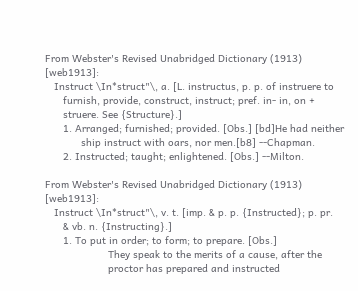From Webster's Revised Unabridged Dictionary (1913) [web1913]:
   Instruct \In*struct"\, a. [L. instructus, p. p. of instruere to
      furnish, provide, construct, instruct; pref. in- in, on +
      struere. See {Structure}.]
      1. Arranged; furnished; provided. [Obs.] [bd]He had neither
            ship instruct with oars, nor men.[b8] --Chapman.
      2. Instructed; taught; enlightened. [Obs.] --Milton.

From Webster's Revised Unabridged Dictionary (1913) [web1913]:
   Instruct \In*struct"\, v. t. [imp. & p. p. {Instructed}; p. pr.
      & vb. n. {Instructing}.]
      1. To put in order; to form; to prepare. [Obs.]
                     They speak to the merits of a cause, after the
                     proctor has prepared and instructed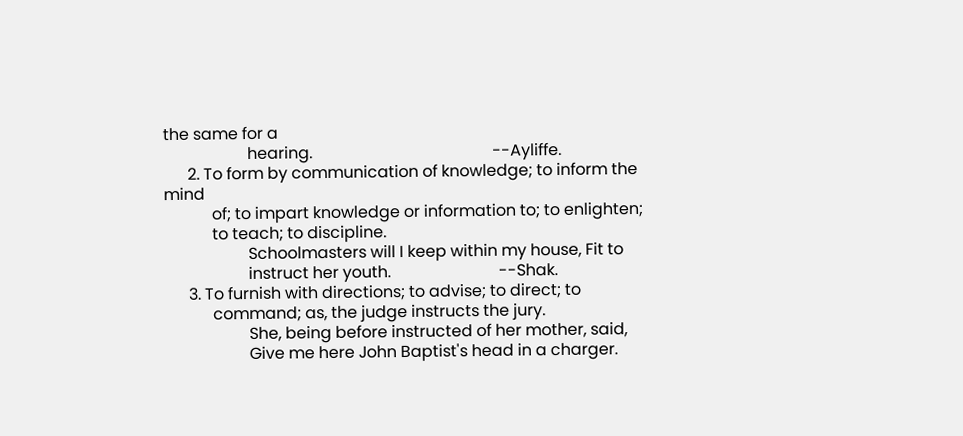the same for a
                     hearing.                                             --Ayliffe.
      2. To form by communication of knowledge; to inform the mind
            of; to impart knowledge or information to; to enlighten;
            to teach; to discipline.
                     Schoolmasters will I keep within my house, Fit to
                     instruct her youth.                           --Shak.
      3. To furnish with directions; to advise; to direct; to
            command; as, the judge instructs the jury.
                     She, being before instructed of her mother, said,
                     Give me here John Baptist's head in a charger.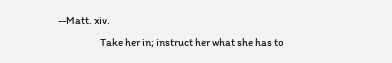--Matt. xiv.
                     Take her in; instruct her what she has to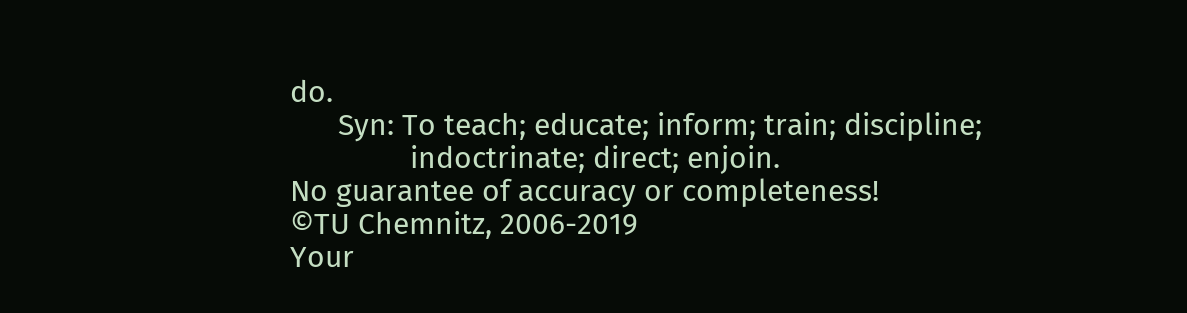do.
      Syn: To teach; educate; inform; train; discipline;
               indoctrinate; direct; enjoin.
No guarantee of accuracy or completeness!
©TU Chemnitz, 2006-2019
Your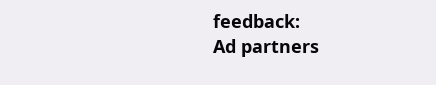feedback:
Ad partners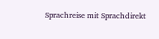Sprachreise mit Sprachdirekt